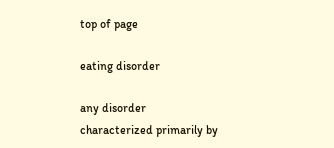top of page

eating disorder

any disorder characterized primarily by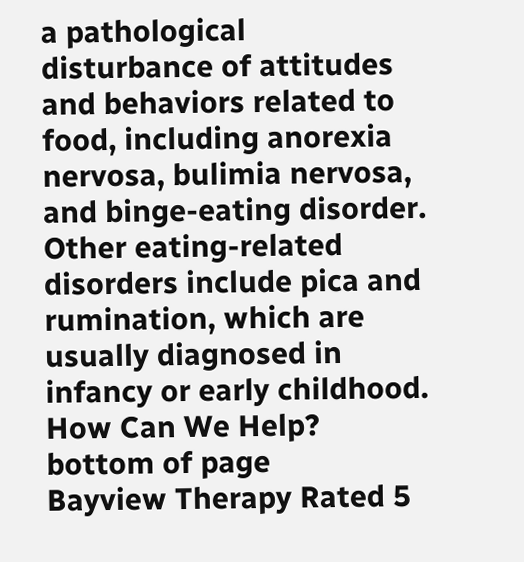a pathological disturbance of attitudes and behaviors related to food, including anorexia nervosa, bulimia nervosa, and binge-eating disorder. Other eating-related disorders include pica and rumination, which are usually diagnosed in infancy or early childhood.
How Can We Help?
bottom of page
Bayview Therapy Rated 5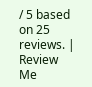/ 5 based on 25 reviews. | Review Me